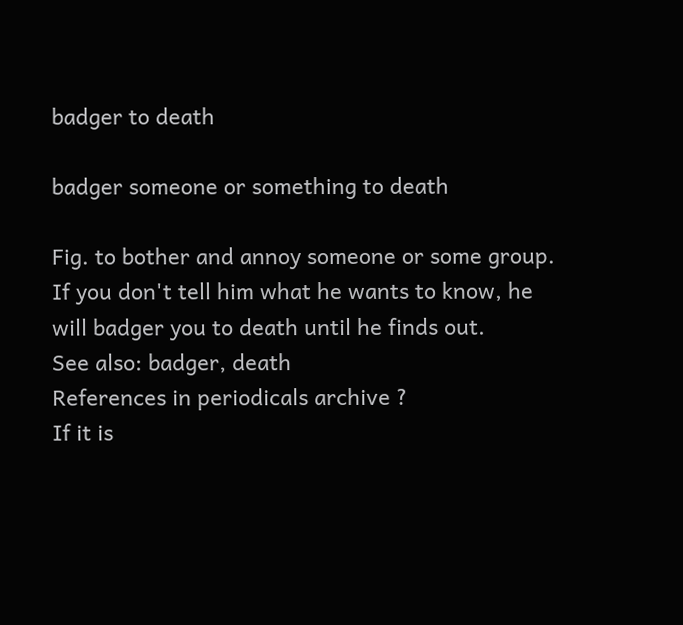badger to death

badger someone or something to death

Fig. to bother and annoy someone or some group. If you don't tell him what he wants to know, he will badger you to death until he finds out.
See also: badger, death
References in periodicals archive ?
If it is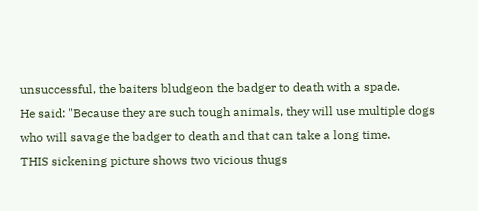unsuccessful, the baiters bludgeon the badger to death with a spade.
He said: "Because they are such tough animals, they will use multiple dogs who will savage the badger to death and that can take a long time.
THIS sickening picture shows two vicious thugs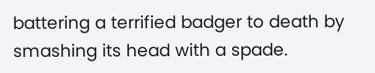battering a terrified badger to death by smashing its head with a spade.